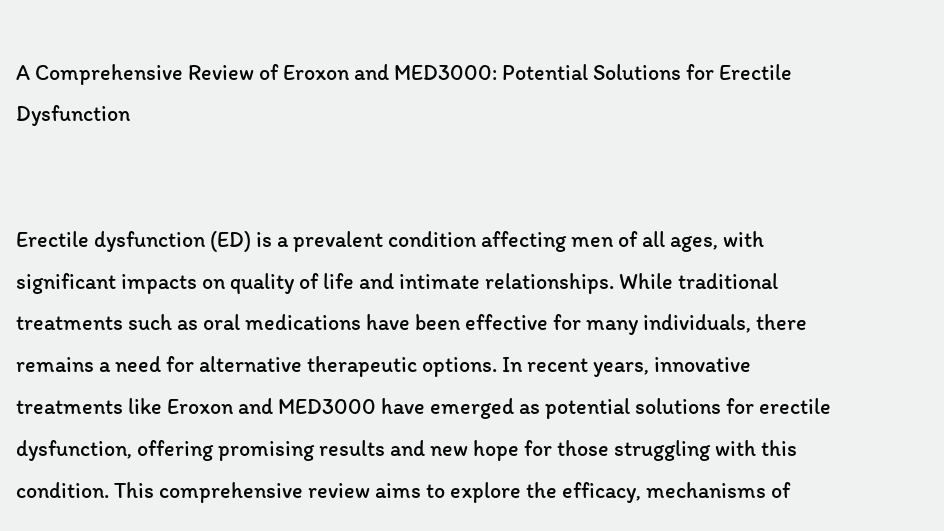A Comprehensive Review of Eroxon and MED3000: Potential Solutions for Erectile Dysfunction


Erectile dysfunction (ED) is a prevalent condition affecting men of all ages, with significant impacts on quality of life and intimate relationships. While traditional treatments such as oral medications have been effective for many individuals, there remains a need for alternative therapeutic options. In recent years, innovative treatments like Eroxon and MED3000 have emerged as potential solutions for erectile dysfunction, offering promising results and new hope for those struggling with this condition. This comprehensive review aims to explore the efficacy, mechanisms of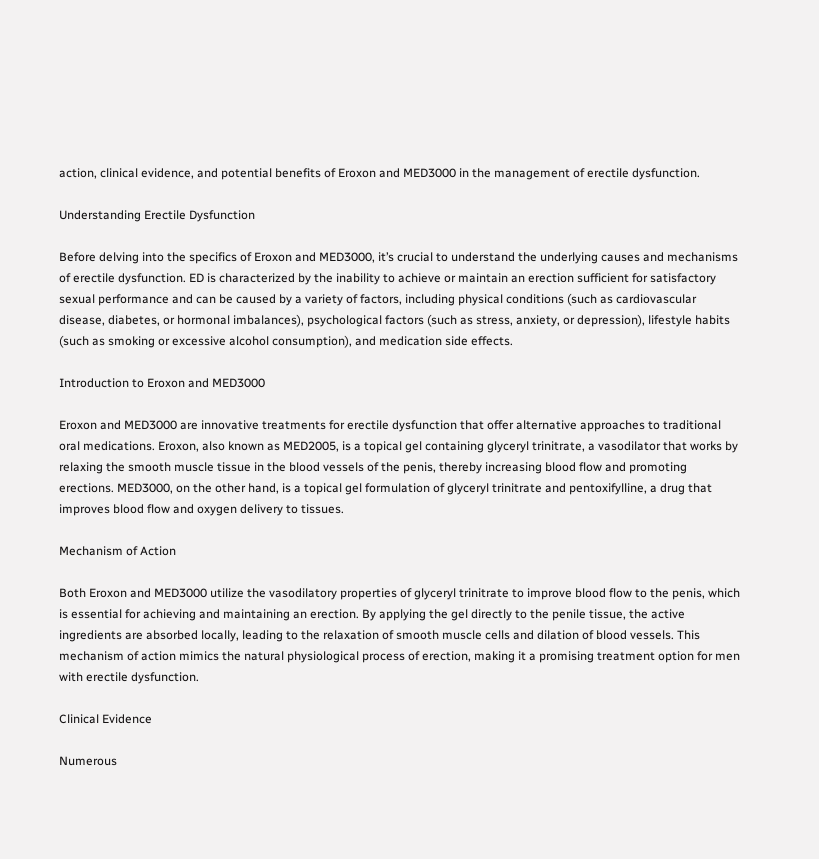action, clinical evidence, and potential benefits of Eroxon and MED3000 in the management of erectile dysfunction.

Understanding Erectile Dysfunction

Before delving into the specifics of Eroxon and MED3000, it’s crucial to understand the underlying causes and mechanisms of erectile dysfunction. ED is characterized by the inability to achieve or maintain an erection sufficient for satisfactory sexual performance and can be caused by a variety of factors, including physical conditions (such as cardiovascular disease, diabetes, or hormonal imbalances), psychological factors (such as stress, anxiety, or depression), lifestyle habits (such as smoking or excessive alcohol consumption), and medication side effects.

Introduction to Eroxon and MED3000

Eroxon and MED3000 are innovative treatments for erectile dysfunction that offer alternative approaches to traditional oral medications. Eroxon, also known as MED2005, is a topical gel containing glyceryl trinitrate, a vasodilator that works by relaxing the smooth muscle tissue in the blood vessels of the penis, thereby increasing blood flow and promoting erections. MED3000, on the other hand, is a topical gel formulation of glyceryl trinitrate and pentoxifylline, a drug that improves blood flow and oxygen delivery to tissues.

Mechanism of Action

Both Eroxon and MED3000 utilize the vasodilatory properties of glyceryl trinitrate to improve blood flow to the penis, which is essential for achieving and maintaining an erection. By applying the gel directly to the penile tissue, the active ingredients are absorbed locally, leading to the relaxation of smooth muscle cells and dilation of blood vessels. This mechanism of action mimics the natural physiological process of erection, making it a promising treatment option for men with erectile dysfunction.

Clinical Evidence

Numerous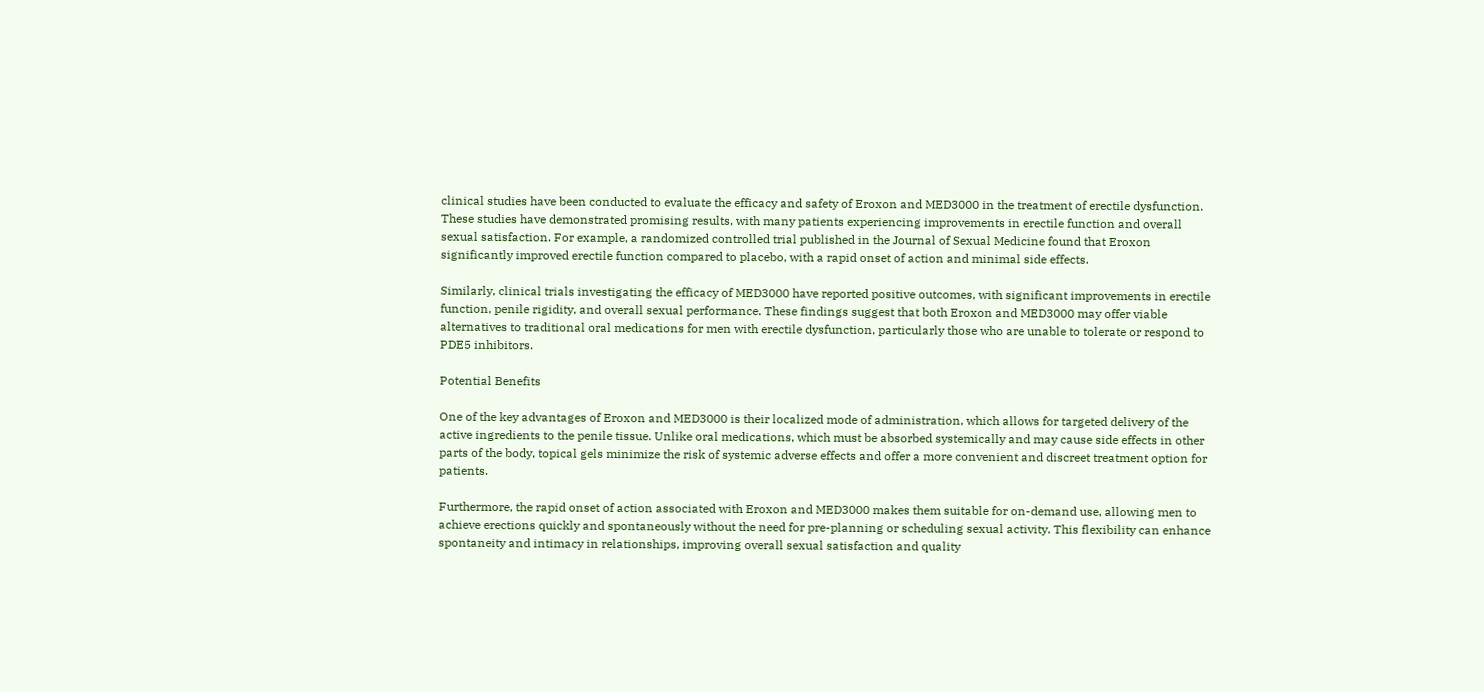clinical studies have been conducted to evaluate the efficacy and safety of Eroxon and MED3000 in the treatment of erectile dysfunction. These studies have demonstrated promising results, with many patients experiencing improvements in erectile function and overall sexual satisfaction. For example, a randomized controlled trial published in the Journal of Sexual Medicine found that Eroxon significantly improved erectile function compared to placebo, with a rapid onset of action and minimal side effects.

Similarly, clinical trials investigating the efficacy of MED3000 have reported positive outcomes, with significant improvements in erectile function, penile rigidity, and overall sexual performance. These findings suggest that both Eroxon and MED3000 may offer viable alternatives to traditional oral medications for men with erectile dysfunction, particularly those who are unable to tolerate or respond to PDE5 inhibitors.

Potential Benefits

One of the key advantages of Eroxon and MED3000 is their localized mode of administration, which allows for targeted delivery of the active ingredients to the penile tissue. Unlike oral medications, which must be absorbed systemically and may cause side effects in other parts of the body, topical gels minimize the risk of systemic adverse effects and offer a more convenient and discreet treatment option for patients.

Furthermore, the rapid onset of action associated with Eroxon and MED3000 makes them suitable for on-demand use, allowing men to achieve erections quickly and spontaneously without the need for pre-planning or scheduling sexual activity. This flexibility can enhance spontaneity and intimacy in relationships, improving overall sexual satisfaction and quality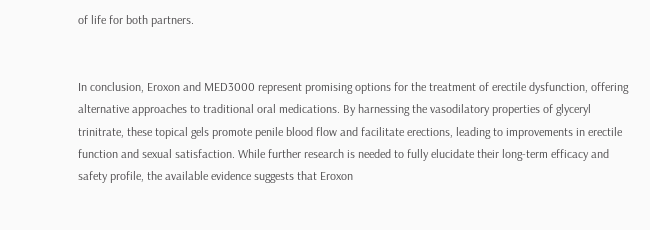of life for both partners.


In conclusion, Eroxon and MED3000 represent promising options for the treatment of erectile dysfunction, offering alternative approaches to traditional oral medications. By harnessing the vasodilatory properties of glyceryl trinitrate, these topical gels promote penile blood flow and facilitate erections, leading to improvements in erectile function and sexual satisfaction. While further research is needed to fully elucidate their long-term efficacy and safety profile, the available evidence suggests that Eroxon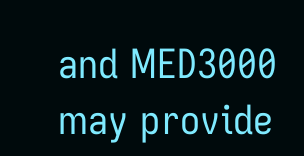and MED3000 may provide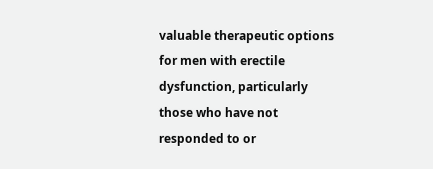valuable therapeutic options for men with erectile dysfunction, particularly those who have not responded to or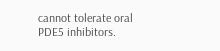cannot tolerate oral PDE5 inhibitors.